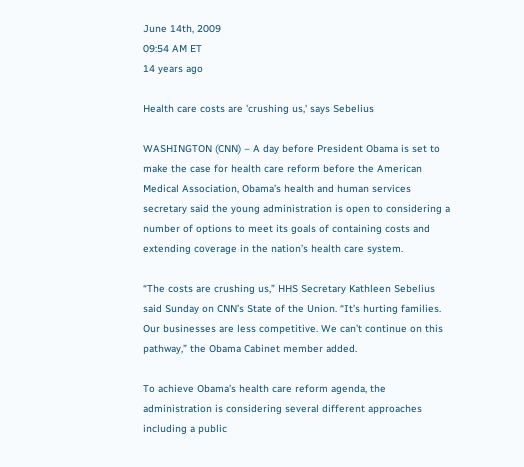June 14th, 2009
09:54 AM ET
14 years ago

Health care costs are 'crushing us,' says Sebelius

WASHINGTON (CNN) – A day before President Obama is set to make the case for health care reform before the American Medical Association, Obama’s health and human services secretary said the young administration is open to considering a number of options to meet its goals of containing costs and extending coverage in the nation’s health care system.

“The costs are crushing us,” HHS Secretary Kathleen Sebelius said Sunday on CNN’s State of the Union. “It’s hurting families. Our businesses are less competitive. We can’t continue on this pathway,” the Obama Cabinet member added.

To achieve Obama’s health care reform agenda, the administration is considering several different approaches including a public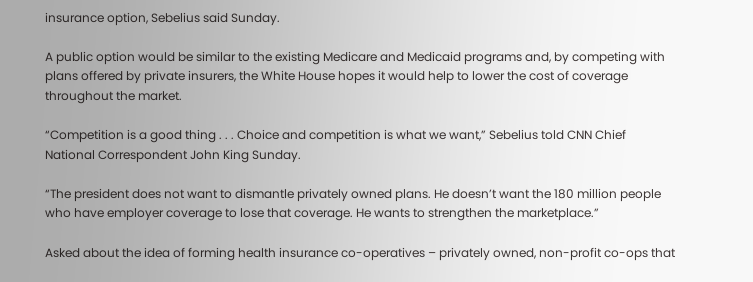insurance option, Sebelius said Sunday.

A public option would be similar to the existing Medicare and Medicaid programs and, by competing with plans offered by private insurers, the White House hopes it would help to lower the cost of coverage throughout the market.

“Competition is a good thing . . . Choice and competition is what we want,” Sebelius told CNN Chief National Correspondent John King Sunday.

“The president does not want to dismantle privately owned plans. He doesn’t want the 180 million people who have employer coverage to lose that coverage. He wants to strengthen the marketplace.”

Asked about the idea of forming health insurance co-operatives – privately owned, non-profit co-ops that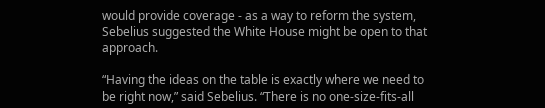would provide coverage - as a way to reform the system, Sebelius suggested the White House might be open to that approach.

“Having the ideas on the table is exactly where we need to be right now,” said Sebelius. “There is no one-size-fits-all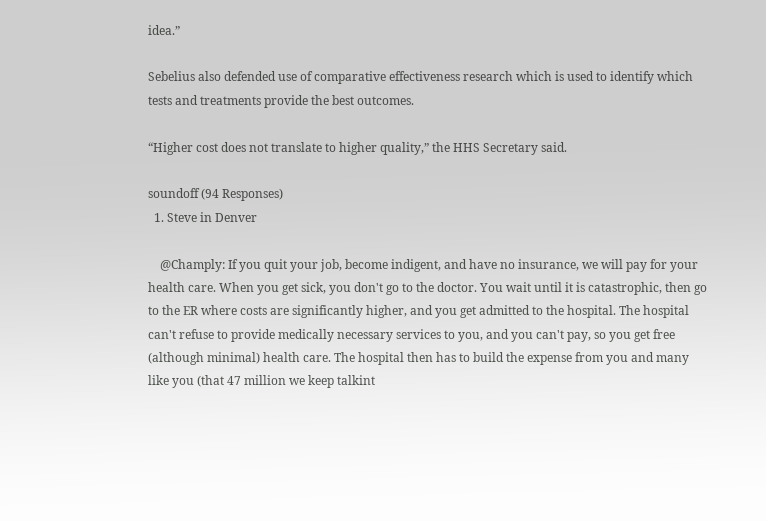idea.”

Sebelius also defended use of comparative effectiveness research which is used to identify which tests and treatments provide the best outcomes.

“Higher cost does not translate to higher quality,” the HHS Secretary said.

soundoff (94 Responses)
  1. Steve in Denver

    @Champly: If you quit your job, become indigent, and have no insurance, we will pay for your health care. When you get sick, you don't go to the doctor. You wait until it is catastrophic, then go to the ER where costs are significantly higher, and you get admitted to the hospital. The hospital can't refuse to provide medically necessary services to you, and you can't pay, so you get free (although minimal) health care. The hospital then has to build the expense from you and many like you (that 47 million we keep talkint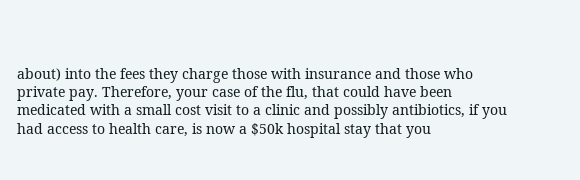about) into the fees they charge those with insurance and those who private pay. Therefore, your case of the flu, that could have been medicated with a small cost visit to a clinic and possibly antibiotics, if you had access to health care, is now a $50k hospital stay that you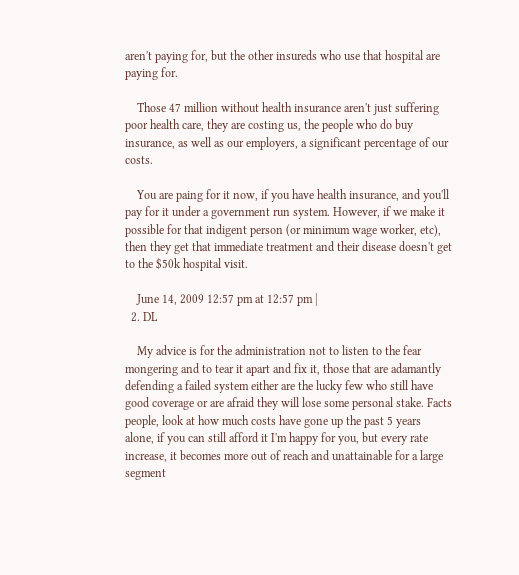aren't paying for, but the other insureds who use that hospital are paying for.

    Those 47 million without health insurance aren't just suffering poor health care, they are costing us, the people who do buy insurance, as well as our employers, a significant percentage of our costs.

    You are paing for it now, if you have health insurance, and you'll pay for it under a government run system. However, if we make it possible for that indigent person (or minimum wage worker, etc), then they get that immediate treatment and their disease doesn't get to the $50k hospital visit.

    June 14, 2009 12:57 pm at 12:57 pm |
  2. DL

    My advice is for the administration not to listen to the fear mongering and to tear it apart and fix it, those that are adamantly defending a failed system either are the lucky few who still have good coverage or are afraid they will lose some personal stake. Facts people, look at how much costs have gone up the past 5 years alone, if you can still afford it I'm happy for you, but every rate increase, it becomes more out of reach and unattainable for a large segment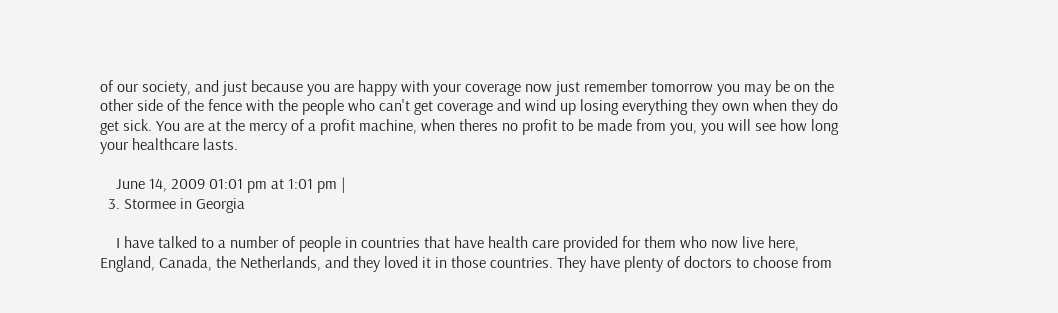of our society, and just because you are happy with your coverage now just remember tomorrow you may be on the other side of the fence with the people who can't get coverage and wind up losing everything they own when they do get sick. You are at the mercy of a profit machine, when theres no profit to be made from you, you will see how long your healthcare lasts.

    June 14, 2009 01:01 pm at 1:01 pm |
  3. Stormee in Georgia

    I have talked to a number of people in countries that have health care provided for them who now live here, England, Canada, the Netherlands, and they loved it in those countries. They have plenty of doctors to choose from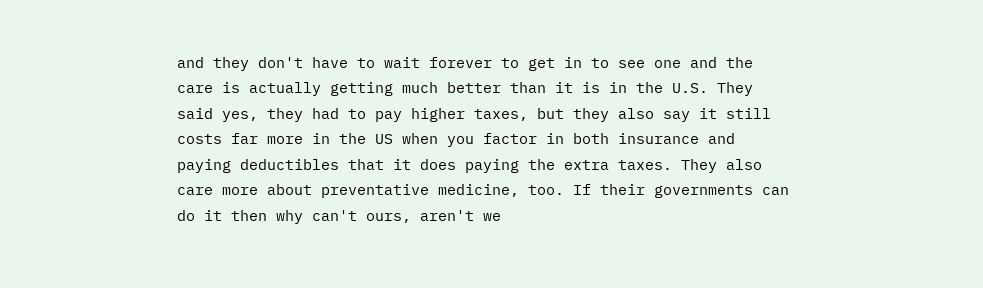and they don't have to wait forever to get in to see one and the care is actually getting much better than it is in the U.S. They said yes, they had to pay higher taxes, but they also say it still costs far more in the US when you factor in both insurance and paying deductibles that it does paying the extra taxes. They also care more about preventative medicine, too. If their governments can do it then why can't ours, aren't we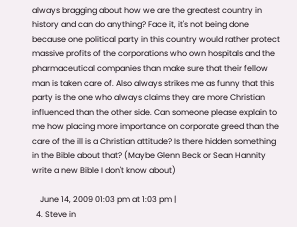always bragging about how we are the greatest country in history and can do anything? Face it, it's not being done because one political party in this country would rather protect massive profits of the corporations who own hospitals and the pharmaceutical companies than make sure that their fellow man is taken care of. Also always strikes me as funny that this party is the one who always claims they are more Christian influenced than the other side. Can someone please explain to me how placing more importance on corporate greed than the care of the ill is a Christian attitude? Is there hidden something in the Bible about that? (Maybe Glenn Beck or Sean Hannity write a new Bible I don't know about)

    June 14, 2009 01:03 pm at 1:03 pm |
  4. Steve in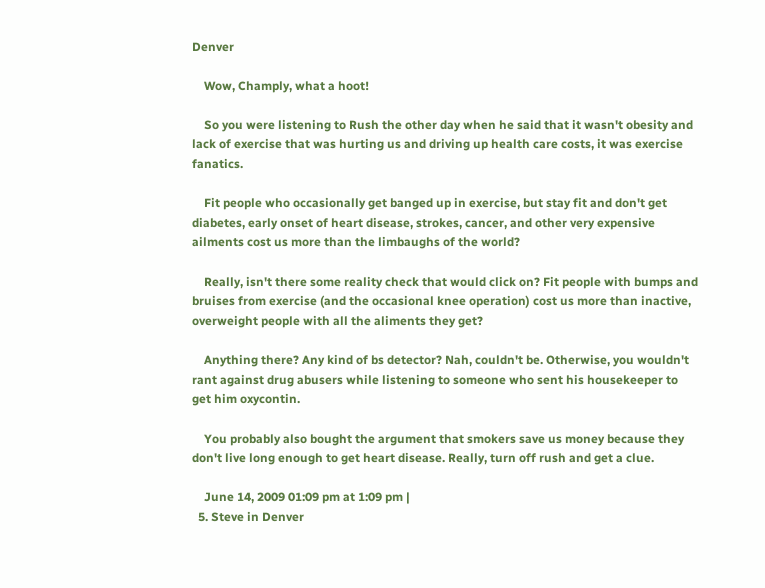Denver

    Wow, Champly, what a hoot!

    So you were listening to Rush the other day when he said that it wasn't obesity and lack of exercise that was hurting us and driving up health care costs, it was exercise fanatics.

    Fit people who occasionally get banged up in exercise, but stay fit and don't get diabetes, early onset of heart disease, strokes, cancer, and other very expensive ailments cost us more than the limbaughs of the world?

    Really, isn't there some reality check that would click on? Fit people with bumps and bruises from exercise (and the occasional knee operation) cost us more than inactive, overweight people with all the aliments they get?

    Anything there? Any kind of bs detector? Nah, couldn't be. Otherwise, you wouldn't rant against drug abusers while listening to someone who sent his housekeeper to get him oxycontin.

    You probably also bought the argument that smokers save us money because they don't live long enough to get heart disease. Really, turn off rush and get a clue.

    June 14, 2009 01:09 pm at 1:09 pm |
  5. Steve in Denver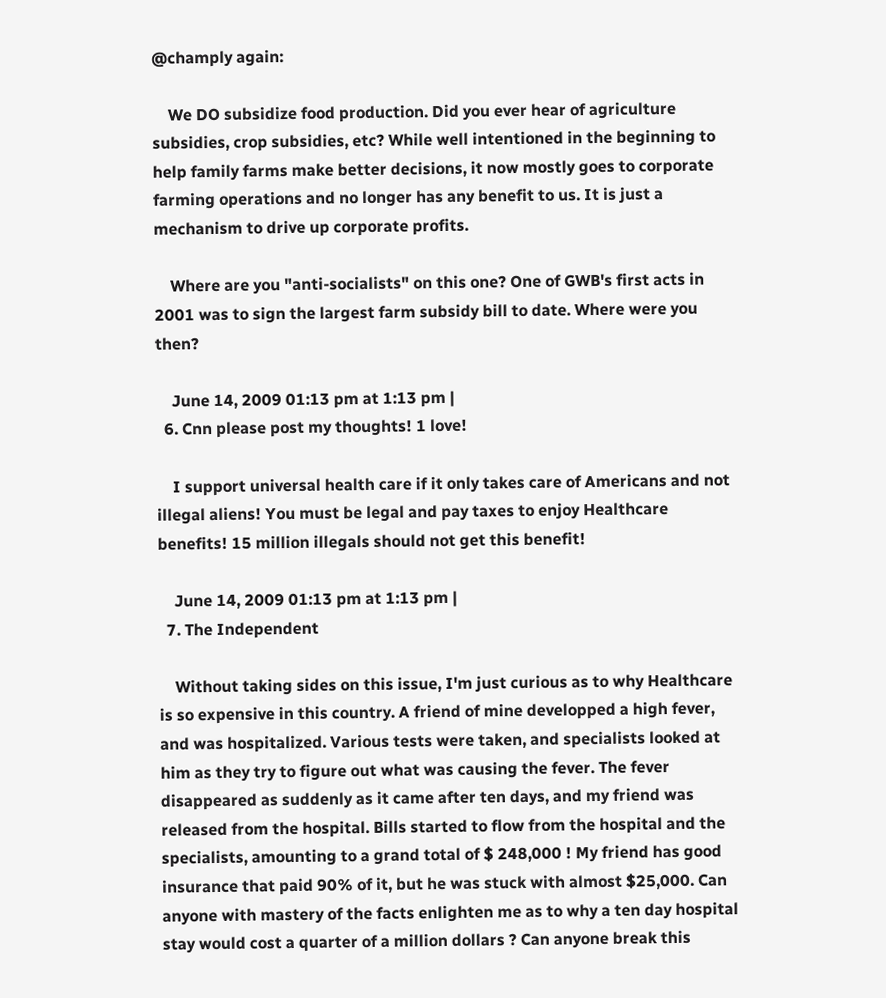@champly again:

    We DO subsidize food production. Did you ever hear of agriculture subsidies, crop subsidies, etc? While well intentioned in the beginning to help family farms make better decisions, it now mostly goes to corporate farming operations and no longer has any benefit to us. It is just a mechanism to drive up corporate profits.

    Where are you "anti-socialists" on this one? One of GWB's first acts in 2001 was to sign the largest farm subsidy bill to date. Where were you then?

    June 14, 2009 01:13 pm at 1:13 pm |
  6. Cnn please post my thoughts! 1 love!

    I support universal health care if it only takes care of Americans and not illegal aliens! You must be legal and pay taxes to enjoy Healthcare benefits! 15 million illegals should not get this benefit!

    June 14, 2009 01:13 pm at 1:13 pm |
  7. The Independent

    Without taking sides on this issue, I'm just curious as to why Healthcare is so expensive in this country. A friend of mine developped a high fever, and was hospitalized. Various tests were taken, and specialists looked at him as they try to figure out what was causing the fever. The fever disappeared as suddenly as it came after ten days, and my friend was released from the hospital. Bills started to flow from the hospital and the specialists, amounting to a grand total of $ 248,000 ! My friend has good insurance that paid 90% of it, but he was stuck with almost $25,000. Can anyone with mastery of the facts enlighten me as to why a ten day hospital stay would cost a quarter of a million dollars ? Can anyone break this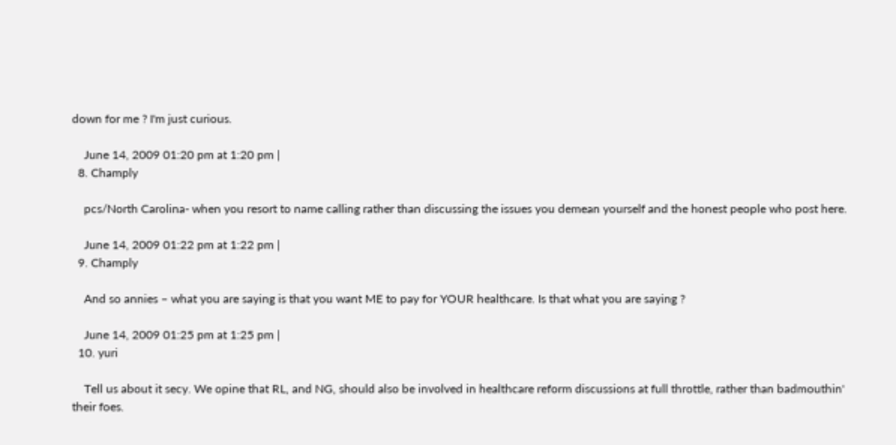down for me ? I'm just curious.

    June 14, 2009 01:20 pm at 1:20 pm |
  8. Champly

    pcs/North Carolina- when you resort to name calling rather than discussing the issues you demean yourself and the honest people who post here.

    June 14, 2009 01:22 pm at 1:22 pm |
  9. Champly

    And so annies – what you are saying is that you want ME to pay for YOUR healthcare. Is that what you are saying ?

    June 14, 2009 01:25 pm at 1:25 pm |
  10. yuri

    Tell us about it secy. We opine that RL, and NG, should also be involved in healthcare reform discussions at full throttle, rather than badmouthin' their foes.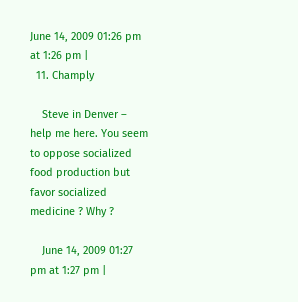June 14, 2009 01:26 pm at 1:26 pm |
  11. Champly

    Steve in Denver – help me here. You seem to oppose socialized food production but favor socialized medicine ? Why ?

    June 14, 2009 01:27 pm at 1:27 pm |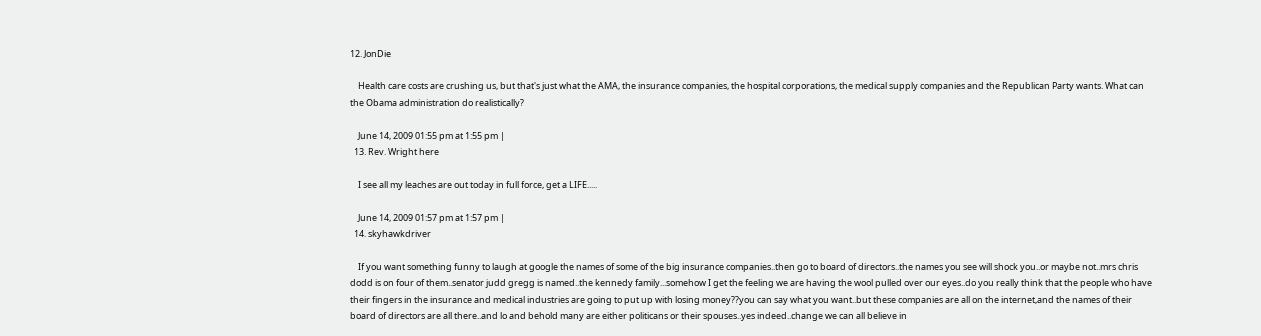12. JonDie

    Health care costs are crushing us, but that's just what the AMA, the insurance companies, the hospital corporations, the medical supply companies and the Republican Party wants. What can the Obama administration do realistically?

    June 14, 2009 01:55 pm at 1:55 pm |
  13. Rev. Wright here

    I see all my leaches are out today in full force, get a LIFE.....

    June 14, 2009 01:57 pm at 1:57 pm |
  14. skyhawkdriver

    If you want something funny to laugh at google the names of some of the big insurance companies..then go to board of directors..the names you see will shock you..or maybe not..mrs chris dodd is on four of them..senator judd gregg is named..the kennedy family...somehow I get the feeling we are having the wool pulled over our eyes..do you really think that the people who have their fingers in the insurance and medical industries are going to put up with losing money??you can say what you want..but these companies are all on the internet,and the names of their board of directors are all there..and lo and behold many are either politicans or their spouses..yes indeed..change we can all believe in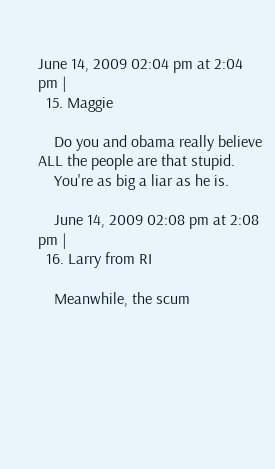June 14, 2009 02:04 pm at 2:04 pm |
  15. Maggie

    Do you and obama really believe ALL the people are that stupid.
    You're as big a liar as he is.

    June 14, 2009 02:08 pm at 2:08 pm |
  16. Larry from RI

    Meanwhile, the scum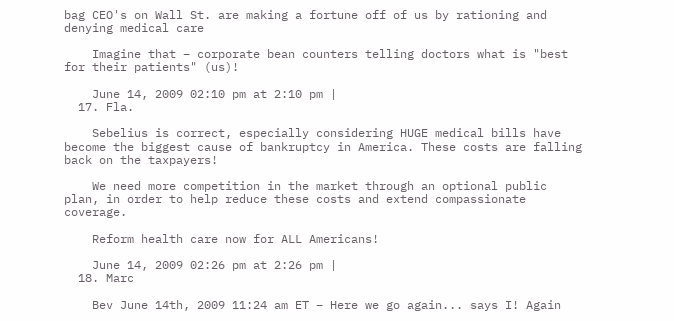bag CEO's on Wall St. are making a fortune off of us by rationing and denying medical care

    Imagine that – corporate bean counters telling doctors what is "best for their patients" (us)!

    June 14, 2009 02:10 pm at 2:10 pm |
  17. Fla.

    Sebelius is correct, especially considering HUGE medical bills have become the biggest cause of bankruptcy in America. These costs are falling back on the taxpayers!

    We need more competition in the market through an optional public plan, in order to help reduce these costs and extend compassionate coverage.

    Reform health care now for ALL Americans!

    June 14, 2009 02:26 pm at 2:26 pm |
  18. Marc

    Bev June 14th, 2009 11:24 am ET – Here we go again... says I! Again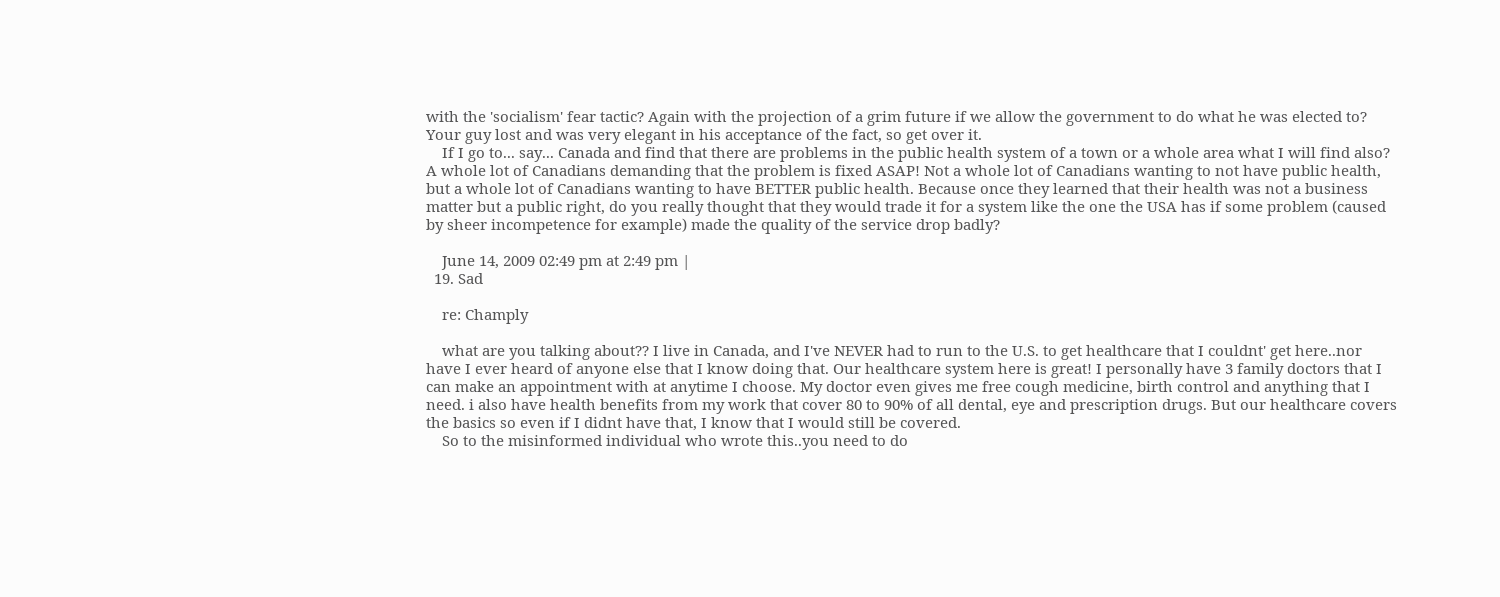with the 'socialism' fear tactic? Again with the projection of a grim future if we allow the government to do what he was elected to? Your guy lost and was very elegant in his acceptance of the fact, so get over it.
    If I go to... say... Canada and find that there are problems in the public health system of a town or a whole area what I will find also? A whole lot of Canadians demanding that the problem is fixed ASAP! Not a whole lot of Canadians wanting to not have public health, but a whole lot of Canadians wanting to have BETTER public health. Because once they learned that their health was not a business matter but a public right, do you really thought that they would trade it for a system like the one the USA has if some problem (caused by sheer incompetence for example) made the quality of the service drop badly?

    June 14, 2009 02:49 pm at 2:49 pm |
  19. Sad

    re: Champly

    what are you talking about?? I live in Canada, and I've NEVER had to run to the U.S. to get healthcare that I couldnt' get here..nor have I ever heard of anyone else that I know doing that. Our healthcare system here is great! I personally have 3 family doctors that I can make an appointment with at anytime I choose. My doctor even gives me free cough medicine, birth control and anything that I need. i also have health benefits from my work that cover 80 to 90% of all dental, eye and prescription drugs. But our healthcare covers the basics so even if I didnt have that, I know that I would still be covered.
    So to the misinformed individual who wrote this..you need to do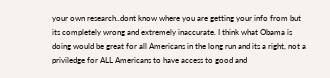your own research..dont know where you are getting your info from but its completely wrong and extremely inaccurate. I think what Obama is doing would be great for all Americans in the long run and its a right, not a priviledge for ALL Americans to have access to good and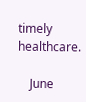timely healthcare.

    June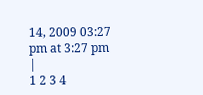14, 2009 03:27 pm at 3:27 pm |
1 2 3 4